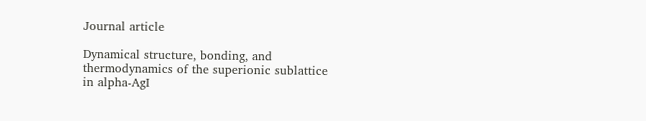Journal article

Dynamical structure, bonding, and thermodynamics of the superionic sublattice in alpha-AgI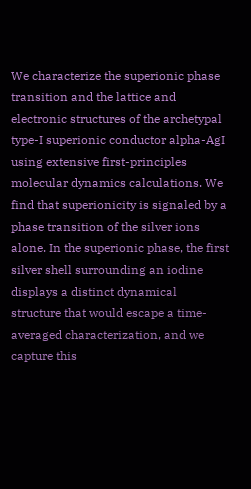We characterize the superionic phase transition and the lattice and electronic structures of the archetypal type-I superionic conductor alpha-AgI using extensive first-principles molecular dynamics calculations. We find that superionicity is signaled by a phase transition of the silver ions alone. In the superionic phase, the first silver shell surrounding an iodine displays a distinct dynamical structure that would escape a time-averaged characterization, and we capture this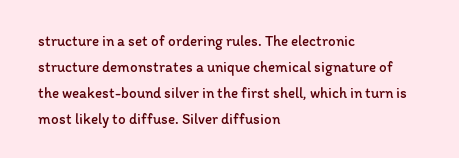structure in a set of ordering rules. The electronic structure demonstrates a unique chemical signature of the weakest-bound silver in the first shell, which in turn is most likely to diffuse. Silver diffusion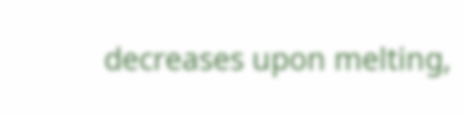decreases upon melting,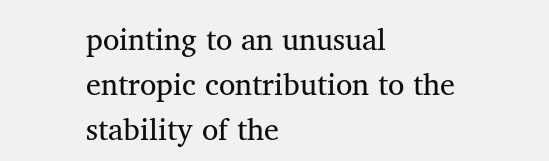pointing to an unusual entropic contribution to the stability of the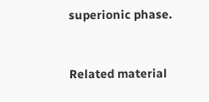superionic phase.


Related material